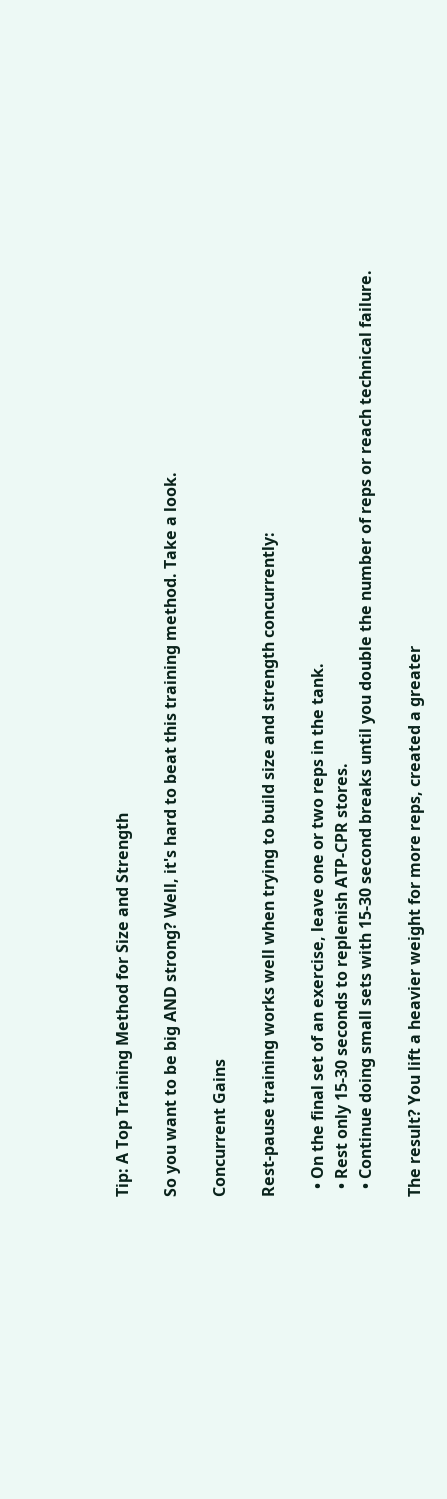Tip: A Top Training Method for Size and Strength

So you want to be big AND strong? Well, it's hard to beat this training method. Take a look.

Concurrent Gains

Rest-pause training works well when trying to build size and strength concurrently:

  • On the final set of an exercise, leave one or two reps in the tank.
  • Rest only 15-30 seconds to replenish ATP-CPR stores.
  • Continue doing small sets with 15-30 second breaks until you double the number of reps or reach technical failure.

The result? You lift a heavier weight for more reps, created a greater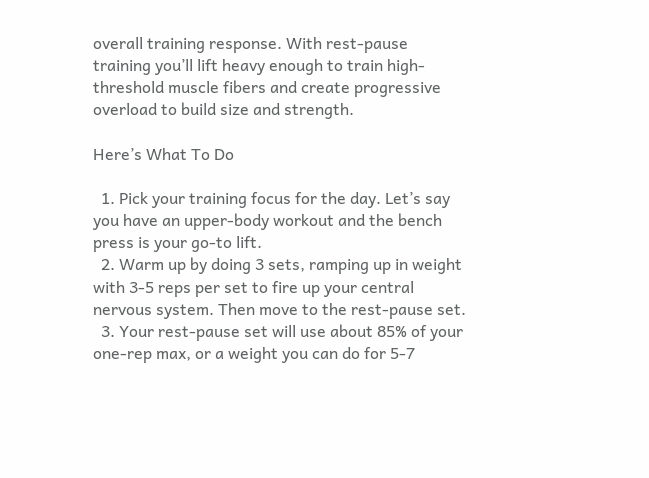overall training response. With rest-pause training you’ll lift heavy enough to train high-threshold muscle fibers and create progressive overload to build size and strength.

Here’s What To Do

  1. Pick your training focus for the day. Let’s say you have an upper-body workout and the bench press is your go-to lift.
  2. Warm up by doing 3 sets, ramping up in weight with 3-5 reps per set to fire up your central nervous system. Then move to the rest-pause set.
  3. Your rest-pause set will use about 85% of your one-rep max, or a weight you can do for 5-7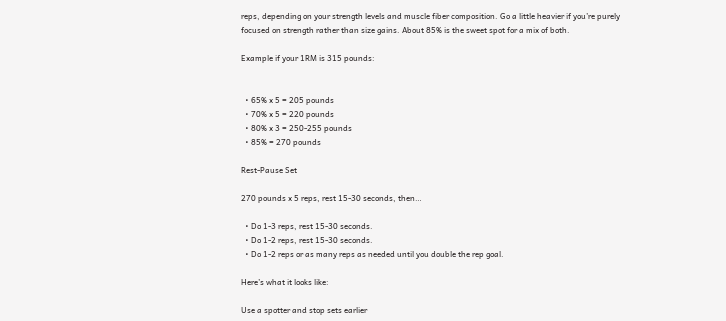reps, depending on your strength levels and muscle fiber composition. Go a little heavier if you’re purely focused on strength rather than size gains. About 85% is the sweet spot for a mix of both.

Example if your 1RM is 315 pounds:


  • 65% x 5 = 205 pounds
  • 70% x 5 = 220 pounds
  • 80% x 3 = 250-255 pounds
  • 85% = 270 pounds

Rest-Pause Set

270 pounds x 5 reps, rest 15-30 seconds, then…

  • Do 1-3 reps, rest 15-30 seconds.
  • Do 1-2 reps, rest 15-30 seconds.
  • Do 1-2 reps or as many reps as needed until you double the rep goal.

Here’s what it looks like:

Use a spotter and stop sets earlier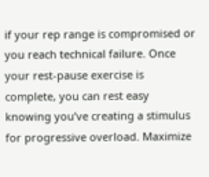if your rep range is compromised or you reach technical failure. Once your rest-pause exercise is complete, you can rest easy knowing you’ve creating a stimulus for progressive overload. Maximize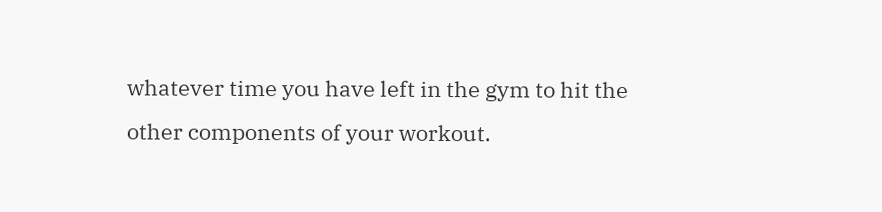whatever time you have left in the gym to hit the other components of your workout.